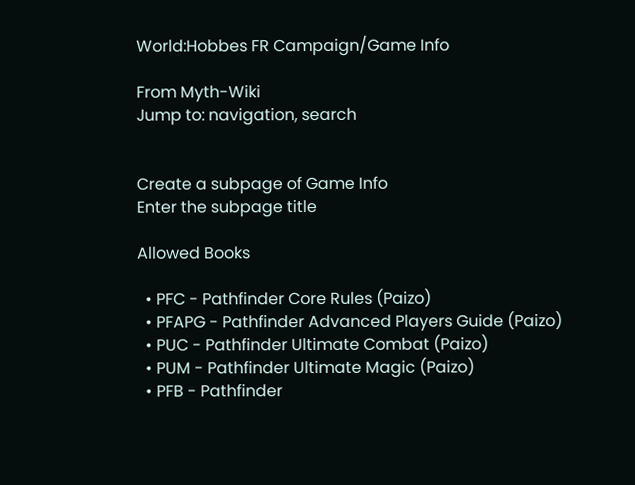World:Hobbes FR Campaign/Game Info

From Myth-Wiki
Jump to: navigation, search


Create a subpage of Game Info
Enter the subpage title

Allowed Books

  • PFC - Pathfinder Core Rules (Paizo)
  • PFAPG - Pathfinder Advanced Players Guide (Paizo)
  • PUC - Pathfinder Ultimate Combat (Paizo)
  • PUM - Pathfinder Ultimate Magic (Paizo)
  • PFB - Pathfinder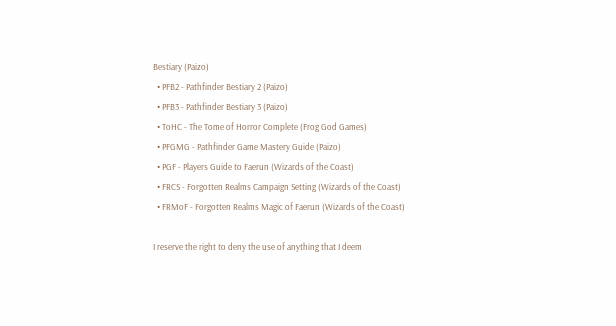Bestiary (Paizo)
  • PFB2 - Pathfinder Bestiary 2 (Paizo)
  • PFB3 - Pathfinder Bestiary 3 (Paizo)
  • ToHC - The Tome of Horror Complete (Frog God Games)
  • PFGMG - Pathfinder Game Mastery Guide (Paizo)
  • PGF - Players Guide to Faerun (Wizards of the Coast)
  • FRCS - Forgotten Realms Campaign Setting (Wizards of the Coast)
  • FRMoF - Forgotten Realms Magic of Faerun (Wizards of the Coast)

I reserve the right to deny the use of anything that I deem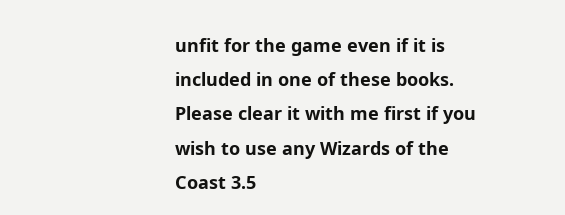unfit for the game even if it is included in one of these books. Please clear it with me first if you wish to use any Wizards of the Coast 3.5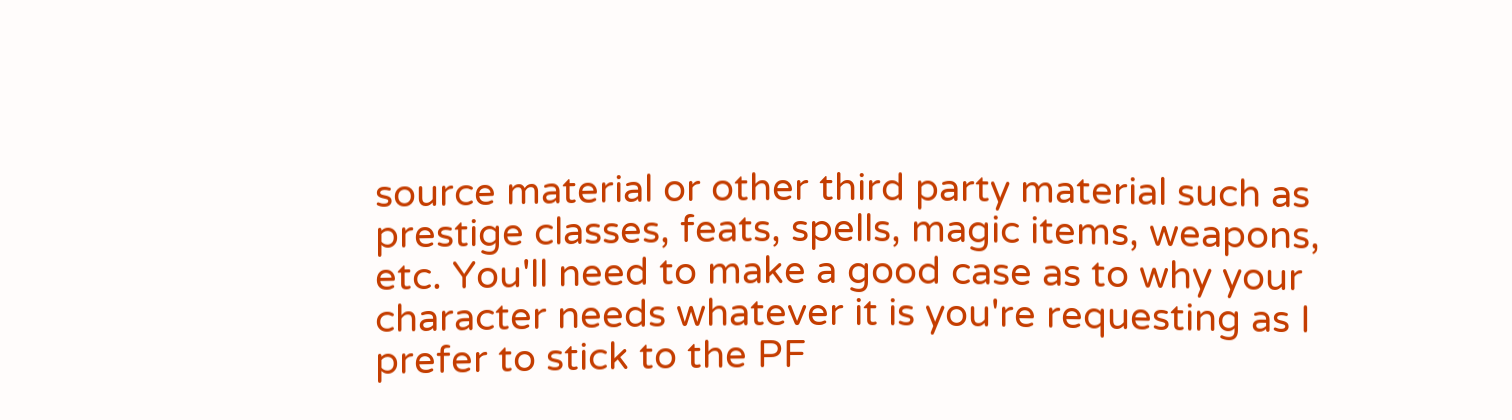source material or other third party material such as prestige classes, feats, spells, magic items, weapons, etc. You'll need to make a good case as to why your character needs whatever it is you're requesting as I prefer to stick to the PF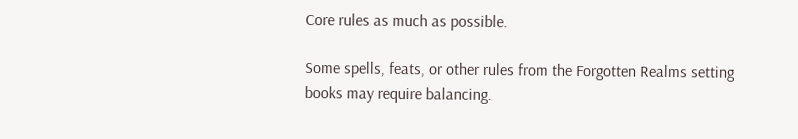Core rules as much as possible.

Some spells, feats, or other rules from the Forgotten Realms setting books may require balancing.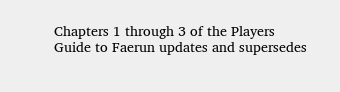Chapters 1 through 3 of the Players Guide to Faerun updates and supersedes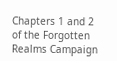Chapters 1 and 2 of the Forgotten Realms Campaign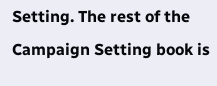Setting. The rest of the Campaign Setting book is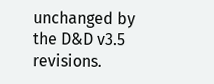unchanged by the D&D v3.5 revisions.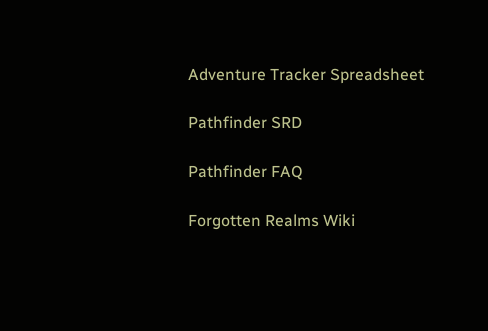Adventure Tracker Spreadsheet

Pathfinder SRD

Pathfinder FAQ

Forgotten Realms Wiki